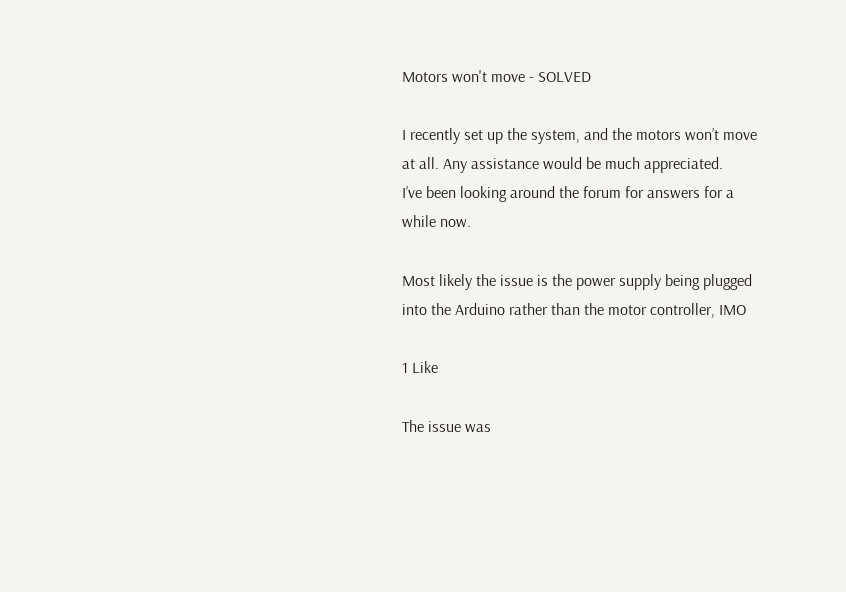Motors won't move - SOLVED

I recently set up the system, and the motors won’t move at all. Any assistance would be much appreciated.
I’ve been looking around the forum for answers for a while now.

Most likely the issue is the power supply being plugged into the Arduino rather than the motor controller, IMO

1 Like

The issue was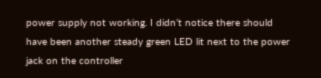power supply not working. I didn’t notice there should have been another steady green LED lit next to the power jack on the controller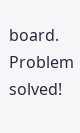board. Problem solved!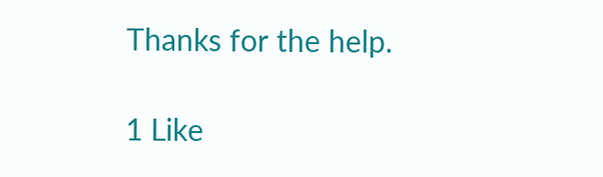Thanks for the help.

1 Like